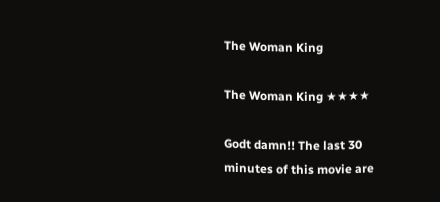The Woman King

The Woman King ★★★★

Godt damn!! The last 30 minutes of this movie are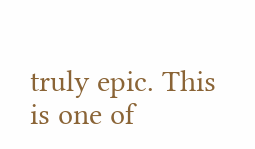truly epic. This is one of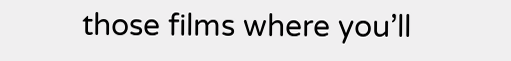those films where you’ll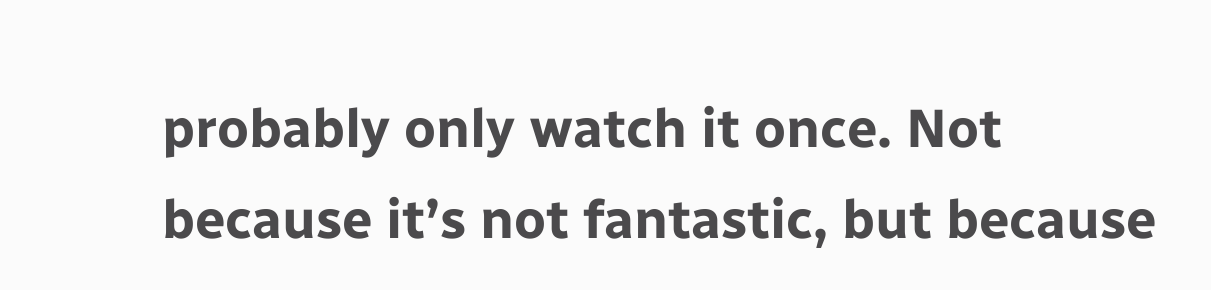probably only watch it once. Not because it’s not fantastic, but because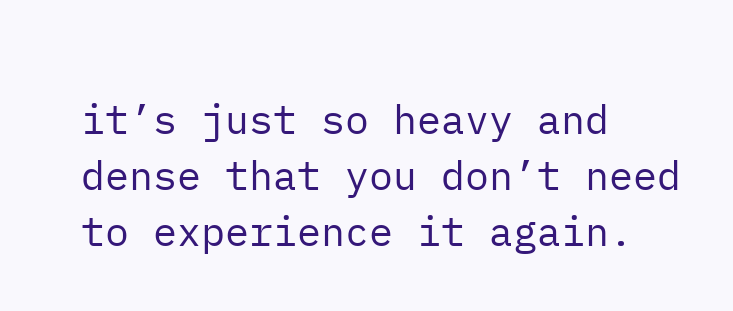it’s just so heavy and dense that you don’t need to experience it again.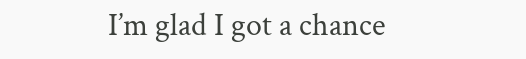I’m glad I got a chance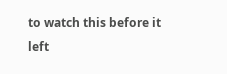to watch this before it left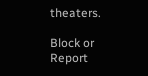theaters.

Block or Report